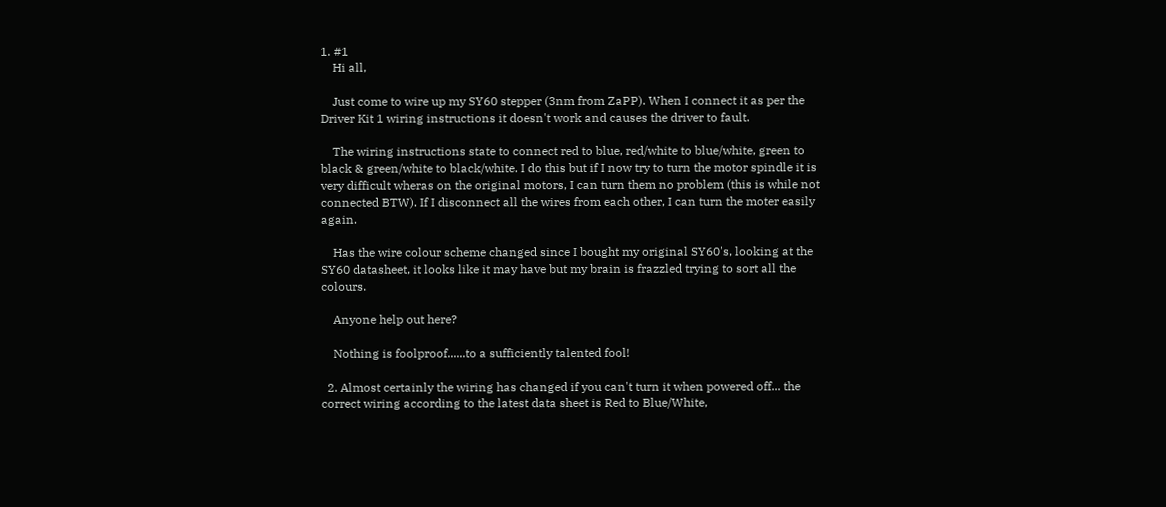1. #1
    Hi all,

    Just come to wire up my SY60 stepper (3nm from ZaPP). When I connect it as per the Driver Kit 1 wiring instructions it doesn't work and causes the driver to fault.

    The wiring instructions state to connect red to blue, red/white to blue/white, green to black & green/white to black/white. I do this but if I now try to turn the motor spindle it is very difficult wheras on the original motors, I can turn them no problem (this is while not connected BTW). If I disconnect all the wires from each other, I can turn the moter easily again.

    Has the wire colour scheme changed since I bought my original SY60's, looking at the SY60 datasheet, it looks like it may have but my brain is frazzled trying to sort all the colours.

    Anyone help out here?

    Nothing is foolproof......to a sufficiently talented fool!

  2. Almost certainly the wiring has changed if you can't turn it when powered off... the correct wiring according to the latest data sheet is Red to Blue/White,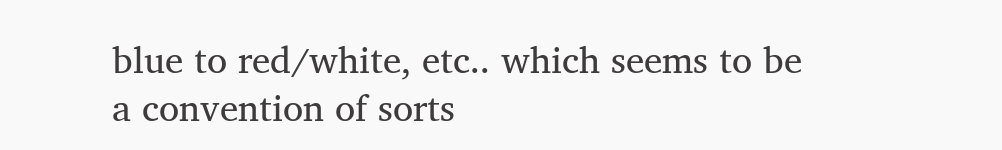blue to red/white, etc.. which seems to be a convention of sorts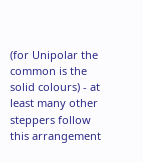(for Unipolar the common is the solid colours) - at least many other steppers follow this arrangement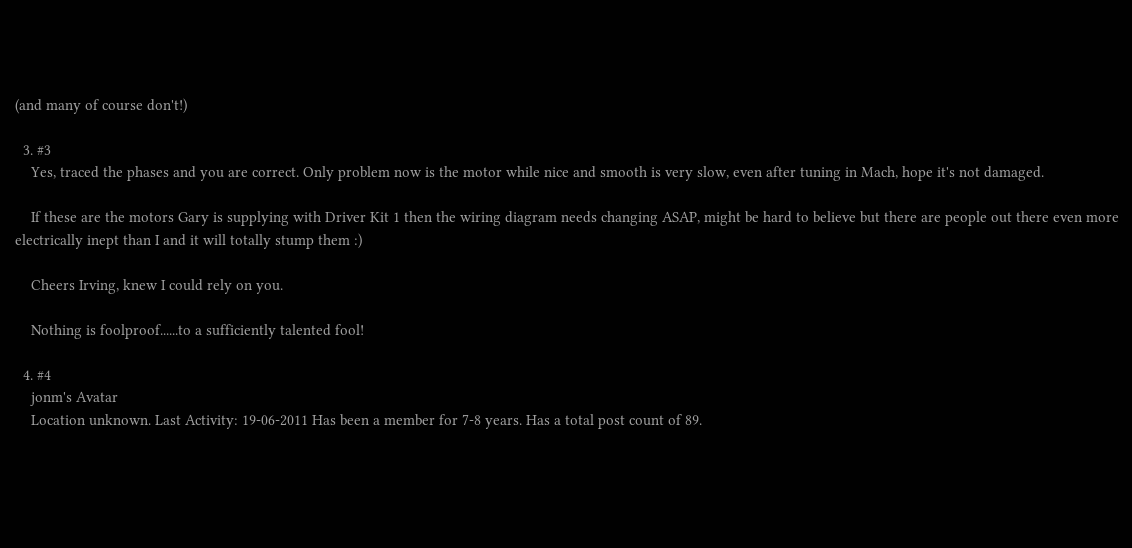(and many of course don't!)

  3. #3
    Yes, traced the phases and you are correct. Only problem now is the motor while nice and smooth is very slow, even after tuning in Mach, hope it's not damaged.

    If these are the motors Gary is supplying with Driver Kit 1 then the wiring diagram needs changing ASAP, might be hard to believe but there are people out there even more electrically inept than I and it will totally stump them :)

    Cheers Irving, knew I could rely on you.

    Nothing is foolproof......to a sufficiently talented fool!

  4. #4
    jonm's Avatar
    Location unknown. Last Activity: 19-06-2011 Has been a member for 7-8 years. Has a total post count of 89.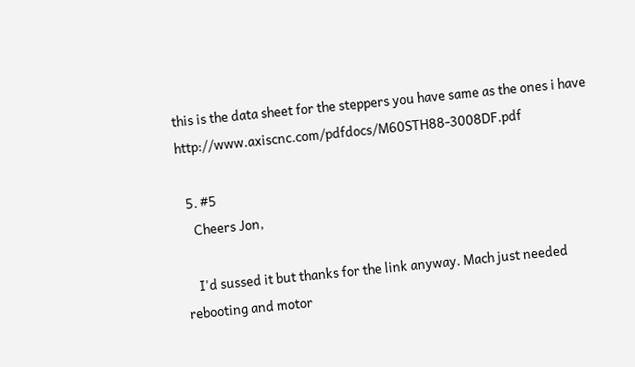this is the data sheet for the steppers you have same as the ones i have http://www.axiscnc.com/pdfdocs/M60STH88-3008DF.pdf

  5. #5
    Cheers Jon,

    I'd sussed it but thanks for the link anyway. Mach just needed rebooting and motor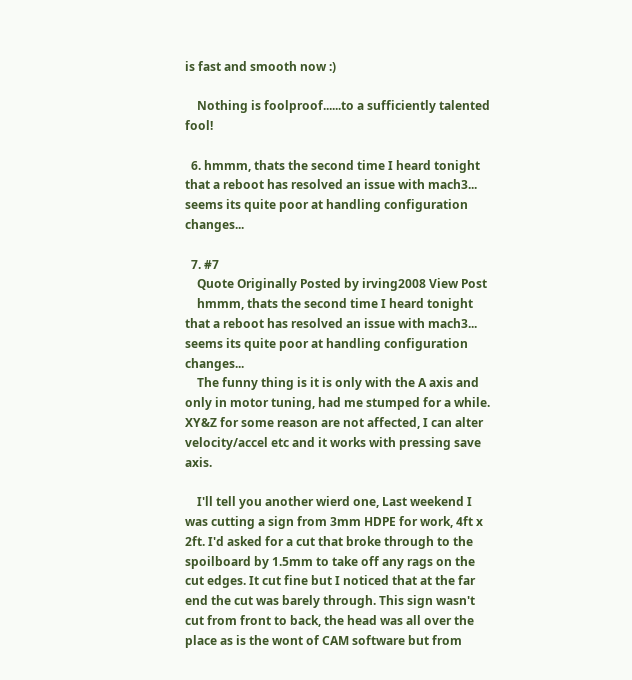is fast and smooth now :)

    Nothing is foolproof......to a sufficiently talented fool!

  6. hmmm, thats the second time I heard tonight that a reboot has resolved an issue with mach3... seems its quite poor at handling configuration changes...

  7. #7
    Quote Originally Posted by irving2008 View Post
    hmmm, thats the second time I heard tonight that a reboot has resolved an issue with mach3... seems its quite poor at handling configuration changes...
    The funny thing is it is only with the A axis and only in motor tuning, had me stumped for a while. XY&Z for some reason are not affected, I can alter velocity/accel etc and it works with pressing save axis.

    I'll tell you another wierd one, Last weekend I was cutting a sign from 3mm HDPE for work, 4ft x 2ft. I'd asked for a cut that broke through to the spoilboard by 1.5mm to take off any rags on the cut edges. It cut fine but I noticed that at the far end the cut was barely through. This sign wasn't cut from front to back, the head was all over the place as is the wont of CAM software but from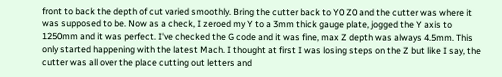front to back the depth of cut varied smoothly. Bring the cutter back to Y0 Z0 and the cutter was where it was supposed to be. Now as a check, I zeroed my Y to a 3mm thick gauge plate, jogged the Y axis to 1250mm and it was perfect. I've checked the G code and it was fine, max Z depth was always 4.5mm. This only started happening with the latest Mach. I thought at first I was losing steps on the Z but like I say, the cutter was all over the place cutting out letters and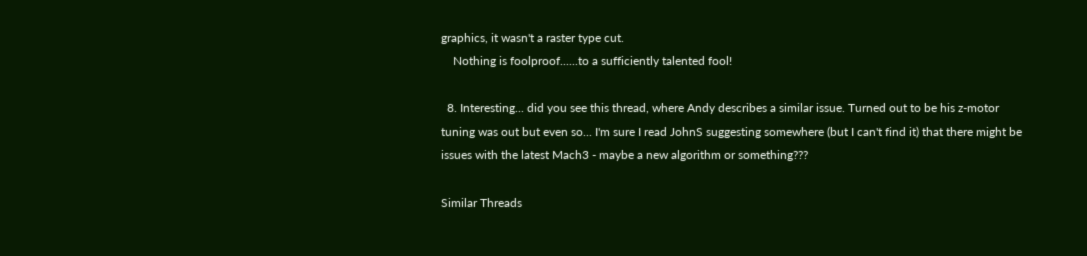graphics, it wasn't a raster type cut.
    Nothing is foolproof......to a sufficiently talented fool!

  8. Interesting... did you see this thread, where Andy describes a similar issue. Turned out to be his z-motor tuning was out but even so... I'm sure I read JohnS suggesting somewhere (but I can't find it) that there might be issues with the latest Mach3 - maybe a new algorithm or something???

Similar Threads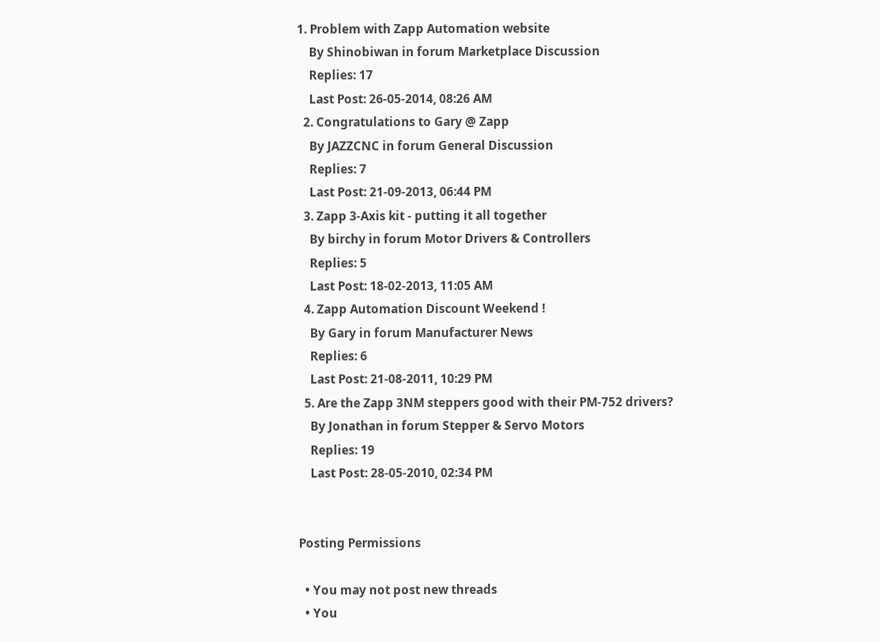1. Problem with Zapp Automation website
    By Shinobiwan in forum Marketplace Discussion
    Replies: 17
    Last Post: 26-05-2014, 08:26 AM
  2. Congratulations to Gary @ Zapp
    By JAZZCNC in forum General Discussion
    Replies: 7
    Last Post: 21-09-2013, 06:44 PM
  3. Zapp 3-Axis kit - putting it all together
    By birchy in forum Motor Drivers & Controllers
    Replies: 5
    Last Post: 18-02-2013, 11:05 AM
  4. Zapp Automation Discount Weekend !
    By Gary in forum Manufacturer News
    Replies: 6
    Last Post: 21-08-2011, 10:29 PM
  5. Are the Zapp 3NM steppers good with their PM-752 drivers?
    By Jonathan in forum Stepper & Servo Motors
    Replies: 19
    Last Post: 28-05-2010, 02:34 PM


Posting Permissions

  • You may not post new threads
  • You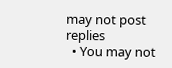may not post replies
  • You may not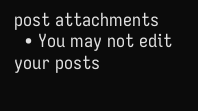post attachments
  • You may not edit your posts